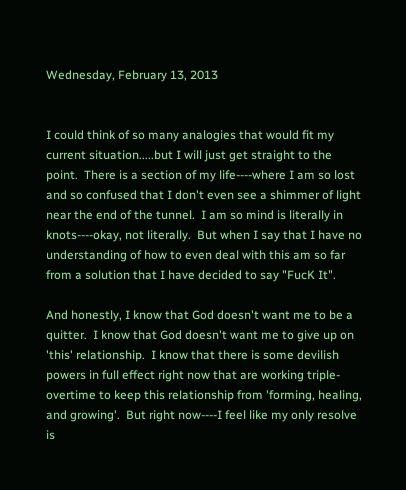Wednesday, February 13, 2013


I could think of so many analogies that would fit my current situation.....but I will just get straight to the point.  There is a section of my life----where I am so lost and so confused that I don't even see a shimmer of light near the end of the tunnel.  I am so mind is literally in knots----okay, not literally.  But when I say that I have no understanding of how to even deal with this am so far from a solution that I have decided to say "FucK It".

And honestly, I know that God doesn't want me to be a quitter.  I know that God doesn't want me to give up on 'this' relationship.  I know that there is some devilish powers in full effect right now that are working triple-overtime to keep this relationship from 'forming, healing, and growing'.  But right now----I feel like my only resolve is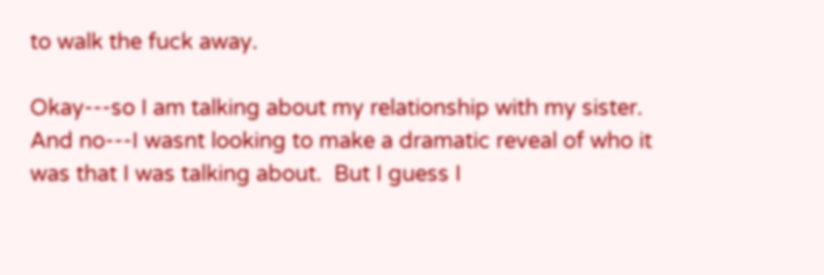to walk the fuck away.

Okay---so I am talking about my relationship with my sister.  And no---I wasnt looking to make a dramatic reveal of who it was that I was talking about.  But I guess I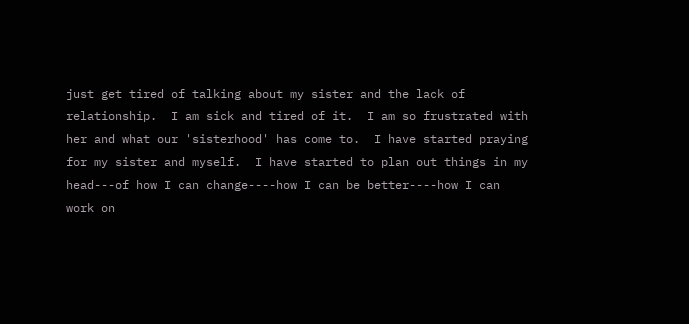just get tired of talking about my sister and the lack of relationship.  I am sick and tired of it.  I am so frustrated with her and what our 'sisterhood' has come to.  I have started praying for my sister and myself.  I have started to plan out things in my head---of how I can change----how I can be better----how I can work on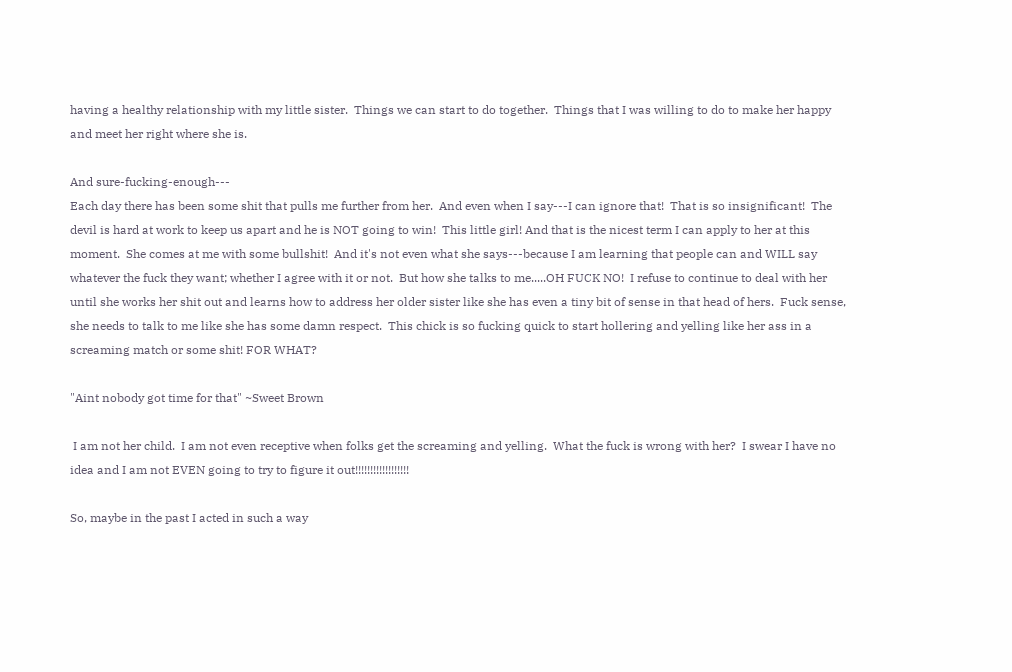having a healthy relationship with my little sister.  Things we can start to do together.  Things that I was willing to do to make her happy and meet her right where she is.

And sure-fucking-enough---
Each day there has been some shit that pulls me further from her.  And even when I say---I can ignore that!  That is so insignificant!  The devil is hard at work to keep us apart and he is NOT going to win!  This little girl! And that is the nicest term I can apply to her at this moment.  She comes at me with some bullshit!  And it's not even what she says---because I am learning that people can and WILL say whatever the fuck they want; whether I agree with it or not.  But how she talks to me.....OH FUCK NO!  I refuse to continue to deal with her until she works her shit out and learns how to address her older sister like she has even a tiny bit of sense in that head of hers.  Fuck sense, she needs to talk to me like she has some damn respect.  This chick is so fucking quick to start hollering and yelling like her ass in a screaming match or some shit! FOR WHAT?

"Aint nobody got time for that" ~Sweet Brown

 I am not her child.  I am not even receptive when folks get the screaming and yelling.  What the fuck is wrong with her?  I swear I have no idea and I am not EVEN going to try to figure it out!!!!!!!!!!!!!!!!!!

So, maybe in the past I acted in such a way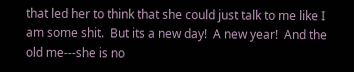that led her to think that she could just talk to me like I am some shit.  But its a new day!  A new year!  And the old me---she is no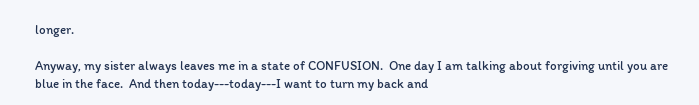longer.

Anyway, my sister always leaves me in a state of CONFUSION.  One day I am talking about forgiving until you are blue in the face.  And then today---today---I want to turn my back and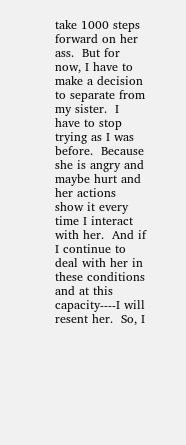take 1000 steps forward on her ass.  But for now, I have to make a decision to separate from my sister.  I have to stop trying as I was before.  Because she is angry and maybe hurt and her actions show it every time I interact with her.  And if I continue to deal with her in these conditions and at this capacity----I will resent her.  So, I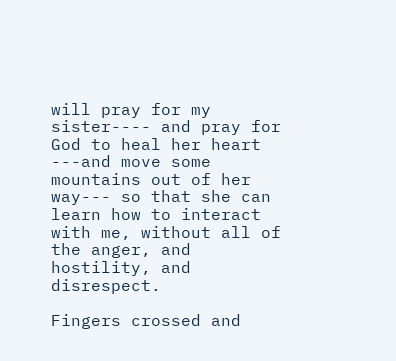will pray for my sister---- and pray for God to heal her heart ---and move some mountains out of her way--- so that she can learn how to interact with me, without all of the anger, and hostility, and disrespect.

Fingers crossed and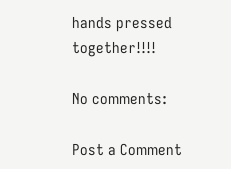hands pressed together!!!!

No comments:

Post a Comment